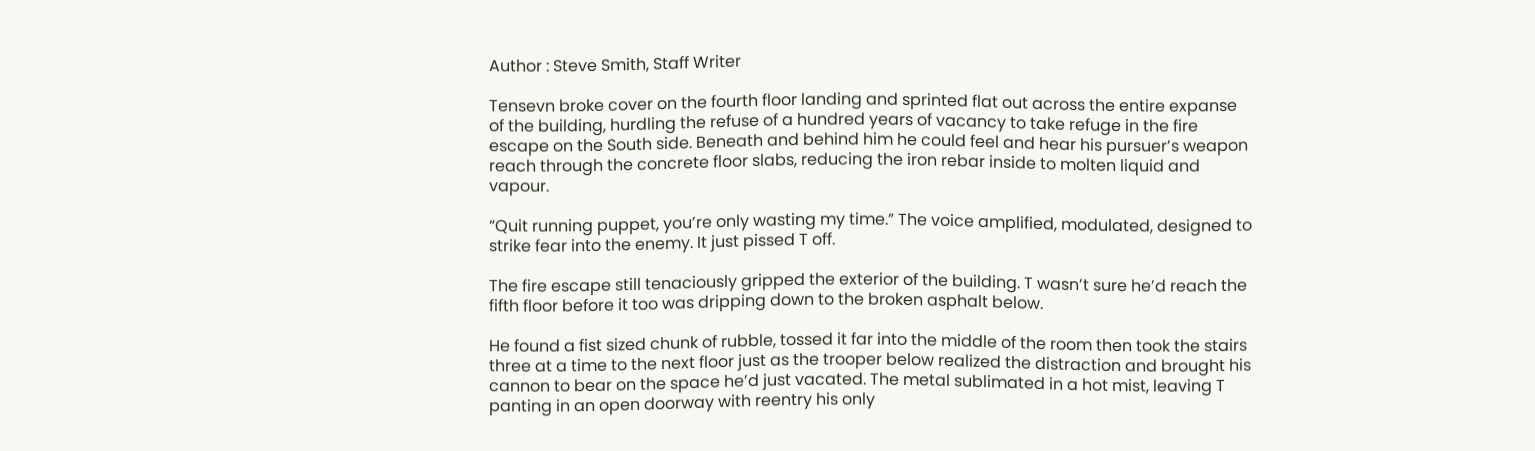Author : Steve Smith, Staff Writer

Tensevn broke cover on the fourth floor landing and sprinted flat out across the entire expanse of the building, hurdling the refuse of a hundred years of vacancy to take refuge in the fire escape on the South side. Beneath and behind him he could feel and hear his pursuer’s weapon reach through the concrete floor slabs, reducing the iron rebar inside to molten liquid and vapour.

“Quit running puppet, you’re only wasting my time.” The voice amplified, modulated, designed to strike fear into the enemy. It just pissed T off.

The fire escape still tenaciously gripped the exterior of the building. T wasn’t sure he’d reach the fifth floor before it too was dripping down to the broken asphalt below.

He found a fist sized chunk of rubble, tossed it far into the middle of the room then took the stairs three at a time to the next floor just as the trooper below realized the distraction and brought his cannon to bear on the space he’d just vacated. The metal sublimated in a hot mist, leaving T panting in an open doorway with reentry his only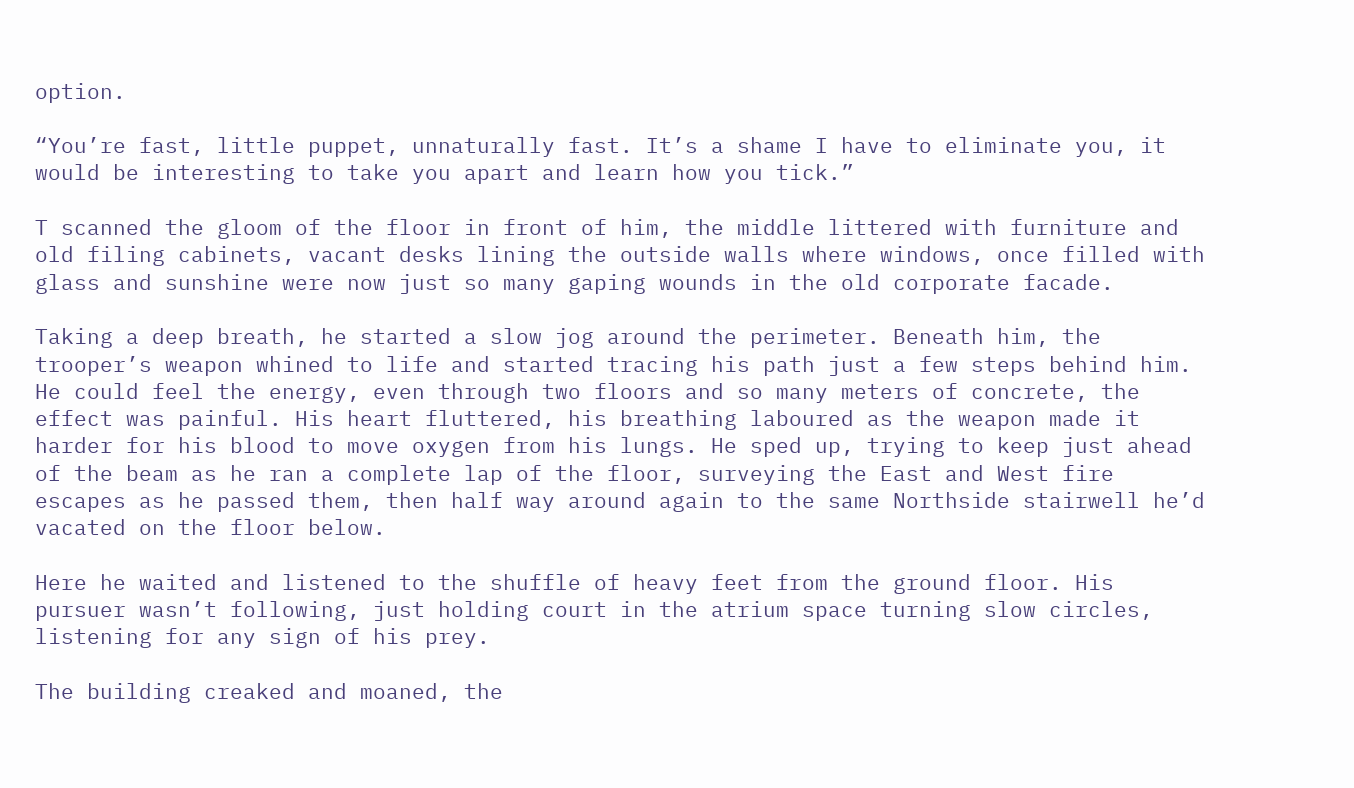option.

“You’re fast, little puppet, unnaturally fast. It’s a shame I have to eliminate you, it would be interesting to take you apart and learn how you tick.”

T scanned the gloom of the floor in front of him, the middle littered with furniture and old filing cabinets, vacant desks lining the outside walls where windows, once filled with glass and sunshine were now just so many gaping wounds in the old corporate facade.

Taking a deep breath, he started a slow jog around the perimeter. Beneath him, the trooper’s weapon whined to life and started tracing his path just a few steps behind him. He could feel the energy, even through two floors and so many meters of concrete, the effect was painful. His heart fluttered, his breathing laboured as the weapon made it harder for his blood to move oxygen from his lungs. He sped up, trying to keep just ahead of the beam as he ran a complete lap of the floor, surveying the East and West fire escapes as he passed them, then half way around again to the same Northside stairwell he’d vacated on the floor below.

Here he waited and listened to the shuffle of heavy feet from the ground floor. His pursuer wasn’t following, just holding court in the atrium space turning slow circles, listening for any sign of his prey.

The building creaked and moaned, the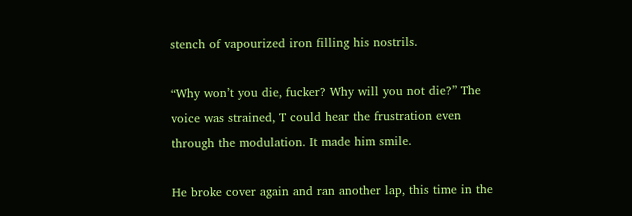stench of vapourized iron filling his nostrils.

“Why won’t you die, fucker? Why will you not die?” The voice was strained, T could hear the frustration even through the modulation. It made him smile.

He broke cover again and ran another lap, this time in the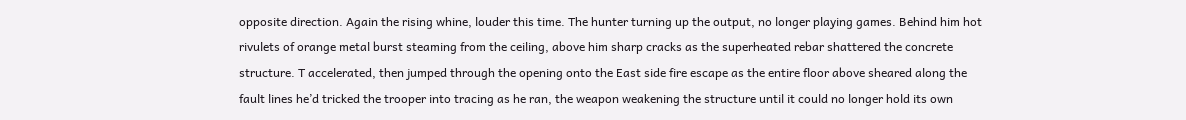opposite direction. Again the rising whine, louder this time. The hunter turning up the output, no longer playing games. Behind him hot rivulets of orange metal burst steaming from the ceiling, above him sharp cracks as the superheated rebar shattered the concrete structure. T accelerated, then jumped through the opening onto the East side fire escape as the entire floor above sheared along the fault lines he’d tricked the trooper into tracing as he ran, the weapon weakening the structure until it could no longer hold its own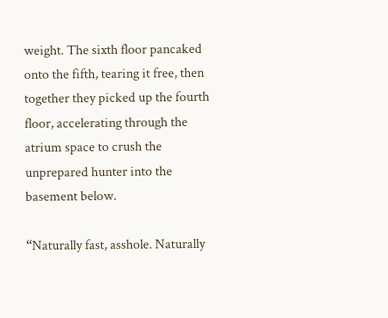weight. The sixth floor pancaked onto the fifth, tearing it free, then together they picked up the fourth floor, accelerating through the atrium space to crush the unprepared hunter into the basement below.

“Naturally fast, asshole. Naturally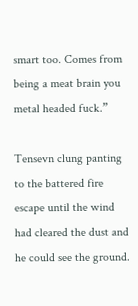smart too. Comes from being a meat brain you metal headed fuck.”

Tensevn clung panting to the battered fire escape until the wind had cleared the dust and he could see the ground.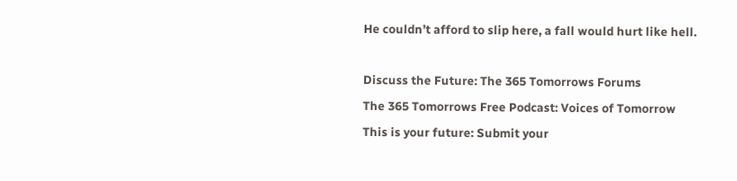He couldn’t afford to slip here, a fall would hurt like hell.

Discuss the Future: The 365 Tomorrows Forums
The 365 Tomorrows Free Podcast: Voices of Tomorrow
This is your future: Submit your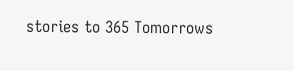stories to 365 Tomorrows